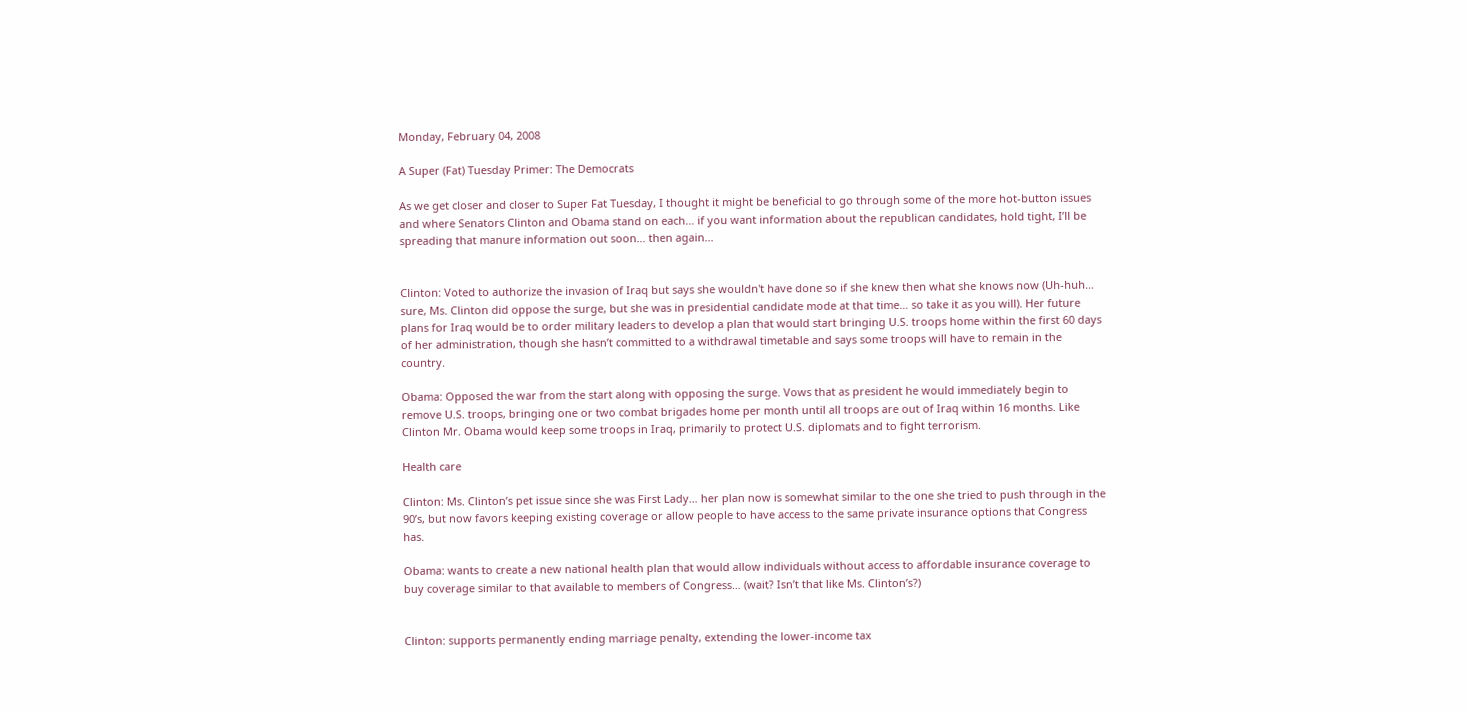Monday, February 04, 2008

A Super (Fat) Tuesday Primer: The Democrats

As we get closer and closer to Super Fat Tuesday, I thought it might be beneficial to go through some of the more hot-button issues and where Senators Clinton and Obama stand on each… if you want information about the republican candidates, hold tight, I’ll be spreading that manure information out soon… then again...


Clinton: Voted to authorize the invasion of Iraq but says she wouldn't have done so if she knew then what she knows now (Uh-huh… sure, Ms. Clinton did oppose the surge, but she was in presidential candidate mode at that time… so take it as you will). Her future plans for Iraq would be to order military leaders to develop a plan that would start bringing U.S. troops home within the first 60 days of her administration, though she hasn’t committed to a withdrawal timetable and says some troops will have to remain in the country.

Obama: Opposed the war from the start along with opposing the surge. Vows that as president he would immediately begin to remove U.S. troops, bringing one or two combat brigades home per month until all troops are out of Iraq within 16 months. Like Clinton Mr. Obama would keep some troops in Iraq, primarily to protect U.S. diplomats and to fight terrorism.

Health care

Clinton: Ms. Clinton’s pet issue since she was First Lady… her plan now is somewhat similar to the one she tried to push through in the 90’s, but now favors keeping existing coverage or allow people to have access to the same private insurance options that Congress has.

Obama: wants to create a new national health plan that would allow individuals without access to affordable insurance coverage to buy coverage similar to that available to members of Congress… (wait? Isn’t that like Ms. Clinton’s?)


Clinton: supports permanently ending marriage penalty, extending the lower-income tax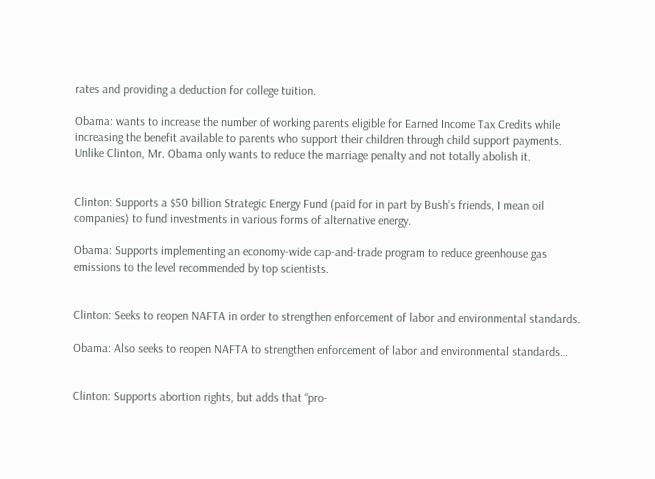rates and providing a deduction for college tuition.

Obama: wants to increase the number of working parents eligible for Earned Income Tax Credits while increasing the benefit available to parents who support their children through child support payments. Unlike Clinton, Mr. Obama only wants to reduce the marriage penalty and not totally abolish it.


Clinton: Supports a $50 billion Strategic Energy Fund (paid for in part by Bush’s friends, I mean oil companies) to fund investments in various forms of alternative energy.

Obama: Supports implementing an economy-wide cap-and-trade program to reduce greenhouse gas emissions to the level recommended by top scientists.


Clinton: Seeks to reopen NAFTA in order to strengthen enforcement of labor and environmental standards.

Obama: Also seeks to reopen NAFTA to strengthen enforcement of labor and environmental standards…


Clinton: Supports abortion rights, but adds that “pro-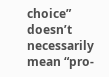choice” doesn’t necessarily mean “pro-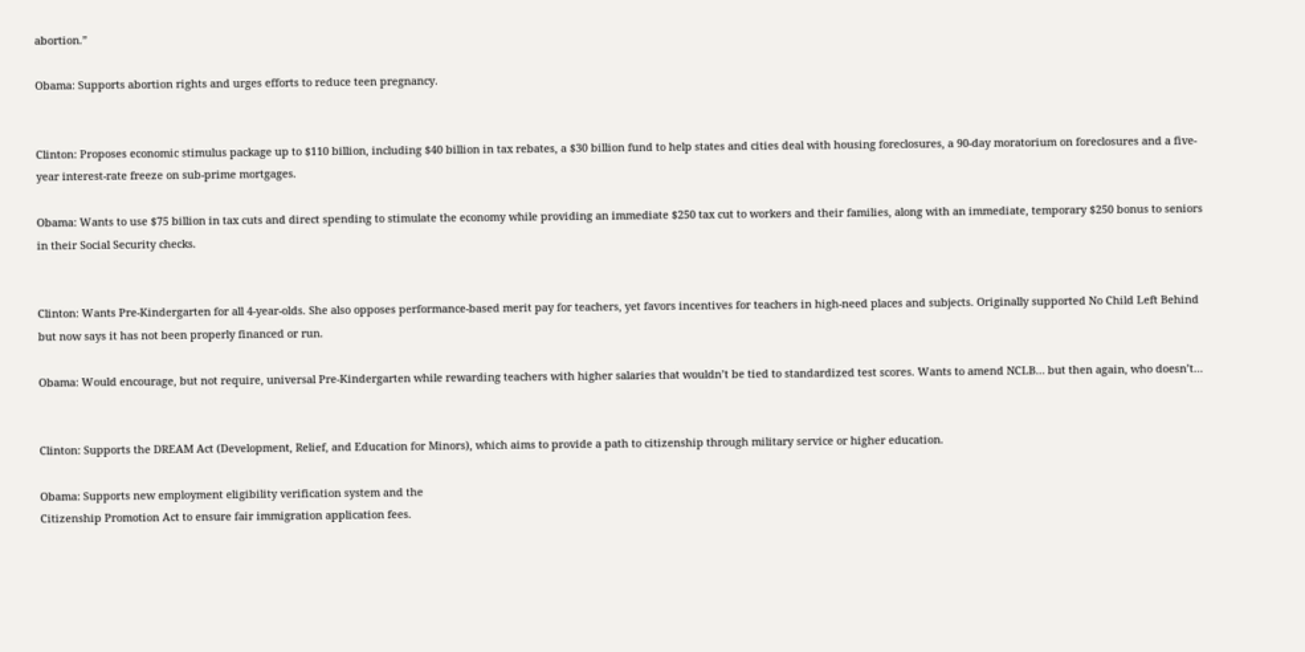abortion.”

Obama: Supports abortion rights and urges efforts to reduce teen pregnancy.


Clinton: Proposes economic stimulus package up to $110 billion, including $40 billion in tax rebates, a $30 billion fund to help states and cities deal with housing foreclosures, a 90-day moratorium on foreclosures and a five-year interest-rate freeze on sub-prime mortgages.

Obama: Wants to use $75 billion in tax cuts and direct spending to stimulate the economy while providing an immediate $250 tax cut to workers and their families, along with an immediate, temporary $250 bonus to seniors in their Social Security checks.


Clinton: Wants Pre-Kindergarten for all 4-year-olds. She also opposes performance-based merit pay for teachers, yet favors incentives for teachers in high-need places and subjects. Originally supported No Child Left Behind but now says it has not been properly financed or run.

Obama: Would encourage, but not require, universal Pre-Kindergarten while rewarding teachers with higher salaries that wouldn’t be tied to standardized test scores. Wants to amend NCLB… but then again, who doesn’t…


Clinton: Supports the DREAM Act (Development, Relief, and Education for Minors), which aims to provide a path to citizenship through military service or higher education.

Obama: Supports new employment eligibility verification system and the
Citizenship Promotion Act to ensure fair immigration application fees.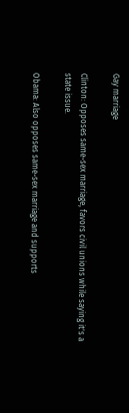Gay marriage

Clinton: Opposes same-sex marriage, favors civil unions while saying it's a state issue.

Obama: Also opposes same-sex marriage and supports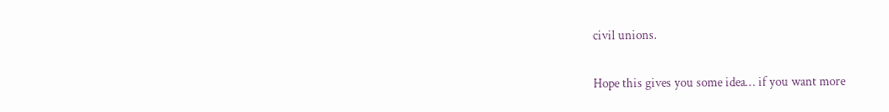civil unions.

Hope this gives you some idea… if you want more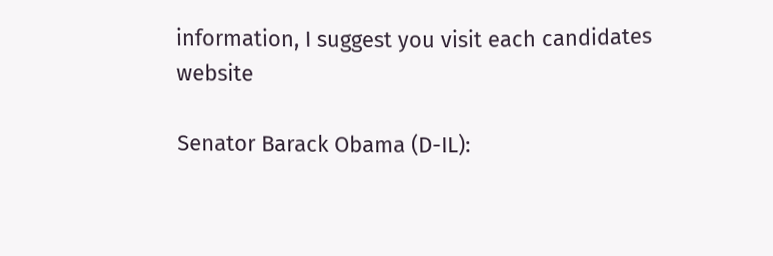information, I suggest you visit each candidates website

Senator Barack Obama (D-IL):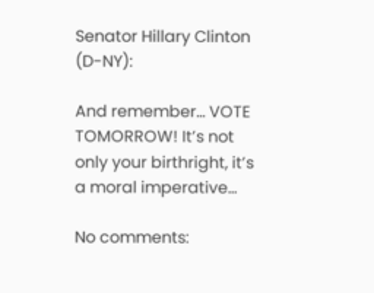Senator Hillary Clinton (D-NY):

And remember… VOTE TOMORROW! It’s not only your birthright, it’s a moral imperative…

No comments: